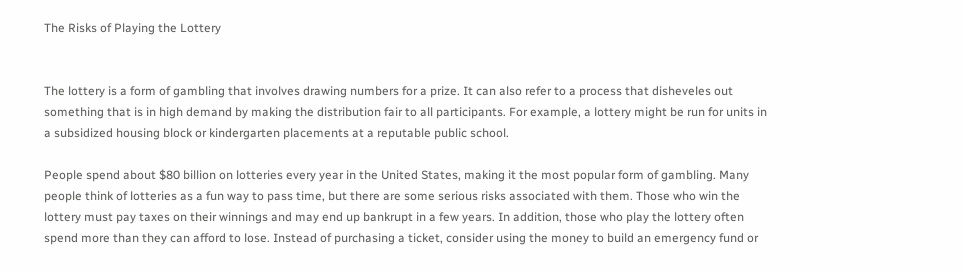The Risks of Playing the Lottery


The lottery is a form of gambling that involves drawing numbers for a prize. It can also refer to a process that disheveles out something that is in high demand by making the distribution fair to all participants. For example, a lottery might be run for units in a subsidized housing block or kindergarten placements at a reputable public school.

People spend about $80 billion on lotteries every year in the United States, making it the most popular form of gambling. Many people think of lotteries as a fun way to pass time, but there are some serious risks associated with them. Those who win the lottery must pay taxes on their winnings and may end up bankrupt in a few years. In addition, those who play the lottery often spend more than they can afford to lose. Instead of purchasing a ticket, consider using the money to build an emergency fund or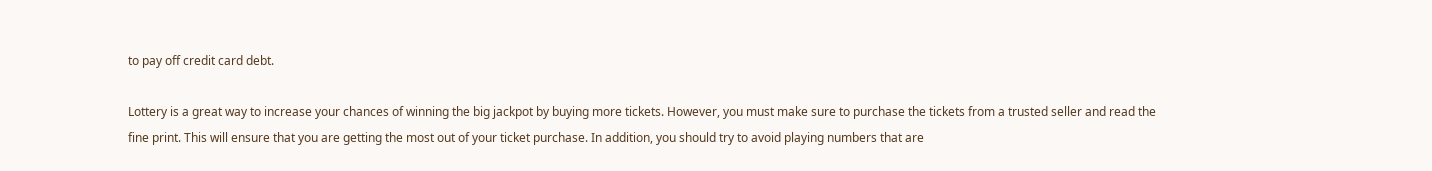to pay off credit card debt.

Lottery is a great way to increase your chances of winning the big jackpot by buying more tickets. However, you must make sure to purchase the tickets from a trusted seller and read the fine print. This will ensure that you are getting the most out of your ticket purchase. In addition, you should try to avoid playing numbers that are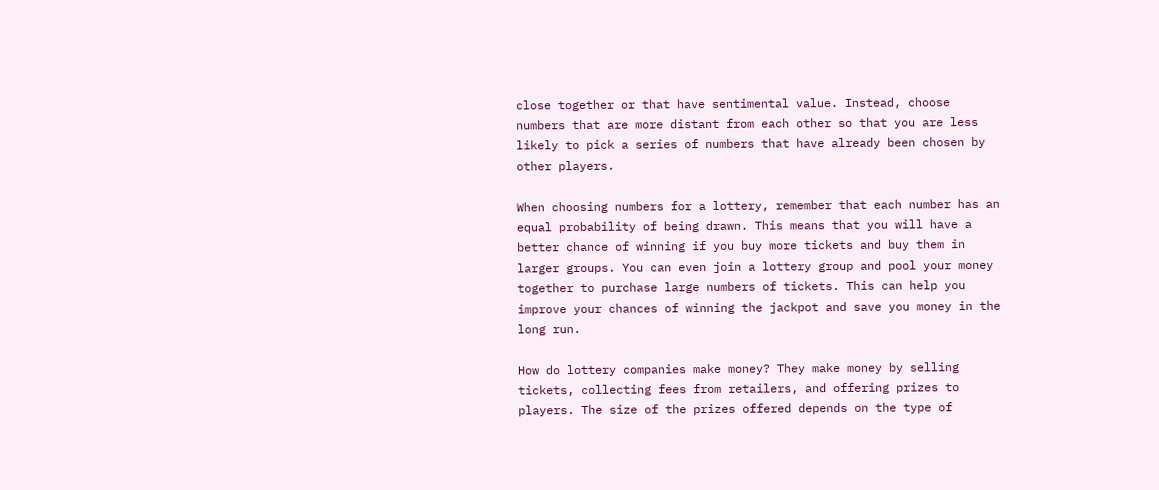close together or that have sentimental value. Instead, choose numbers that are more distant from each other so that you are less likely to pick a series of numbers that have already been chosen by other players.

When choosing numbers for a lottery, remember that each number has an equal probability of being drawn. This means that you will have a better chance of winning if you buy more tickets and buy them in larger groups. You can even join a lottery group and pool your money together to purchase large numbers of tickets. This can help you improve your chances of winning the jackpot and save you money in the long run.

How do lottery companies make money? They make money by selling tickets, collecting fees from retailers, and offering prizes to players. The size of the prizes offered depends on the type of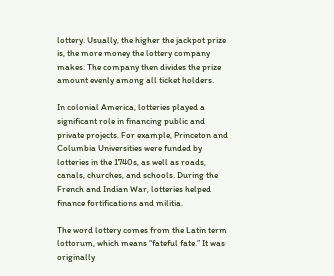lottery. Usually, the higher the jackpot prize is, the more money the lottery company makes. The company then divides the prize amount evenly among all ticket holders.

In colonial America, lotteries played a significant role in financing public and private projects. For example, Princeton and Columbia Universities were funded by lotteries in the 1740s, as well as roads, canals, churches, and schools. During the French and Indian War, lotteries helped finance fortifications and militia.

The word lottery comes from the Latin term lottorum, which means “fateful fate.” It was originally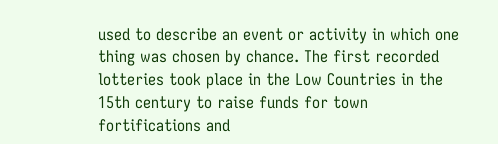used to describe an event or activity in which one thing was chosen by chance. The first recorded lotteries took place in the Low Countries in the 15th century to raise funds for town fortifications and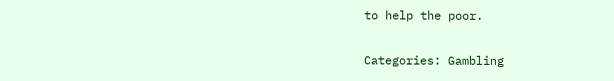to help the poor.

Categories: Gambling